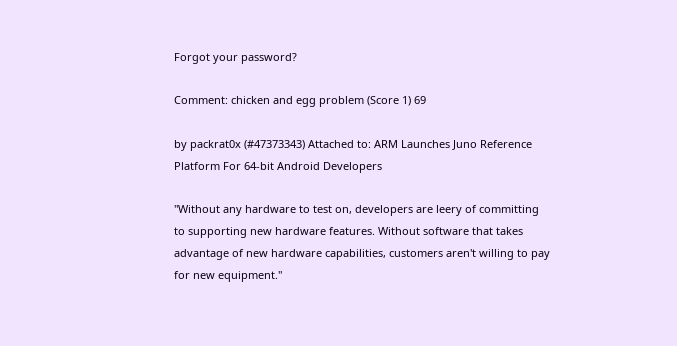Forgot your password?

Comment: chicken and egg problem (Score 1) 69

by packrat0x (#47373343) Attached to: ARM Launches Juno Reference Platform For 64-bit Android Developers

"Without any hardware to test on, developers are leery of committing to supporting new hardware features. Without software that takes advantage of new hardware capabilities, customers aren't willing to pay for new equipment."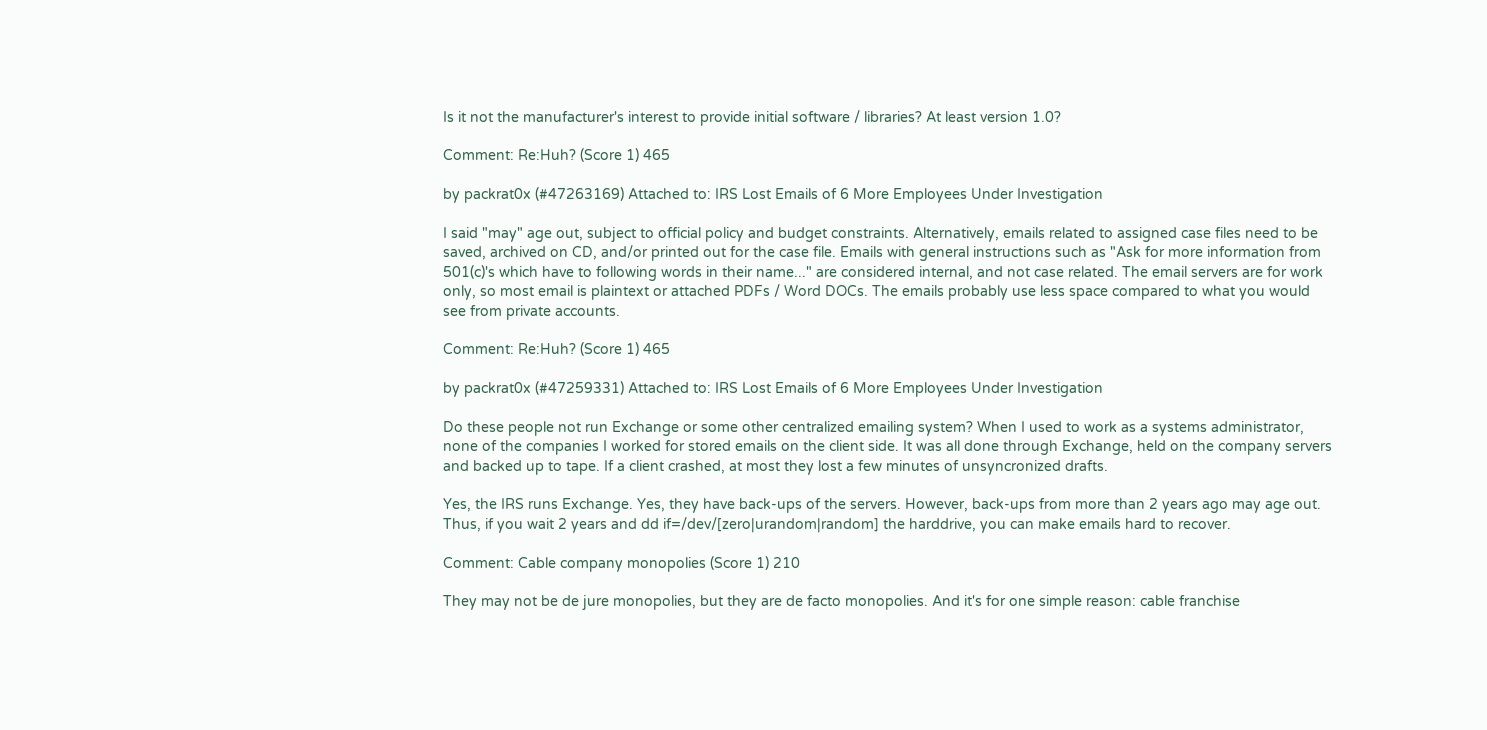Is it not the manufacturer's interest to provide initial software / libraries? At least version 1.0?

Comment: Re:Huh? (Score 1) 465

by packrat0x (#47263169) Attached to: IRS Lost Emails of 6 More Employees Under Investigation

I said "may" age out, subject to official policy and budget constraints. Alternatively, emails related to assigned case files need to be saved, archived on CD, and/or printed out for the case file. Emails with general instructions such as "Ask for more information from 501(c)'s which have to following words in their name..." are considered internal, and not case related. The email servers are for work only, so most email is plaintext or attached PDFs / Word DOCs. The emails probably use less space compared to what you would see from private accounts.

Comment: Re:Huh? (Score 1) 465

by packrat0x (#47259331) Attached to: IRS Lost Emails of 6 More Employees Under Investigation

Do these people not run Exchange or some other centralized emailing system? When I used to work as a systems administrator, none of the companies I worked for stored emails on the client side. It was all done through Exchange, held on the company servers and backed up to tape. If a client crashed, at most they lost a few minutes of unsyncronized drafts.

Yes, the IRS runs Exchange. Yes, they have back-ups of the servers. However, back-ups from more than 2 years ago may age out. Thus, if you wait 2 years and dd if=/dev/[zero|urandom|random] the harddrive, you can make emails hard to recover.

Comment: Cable company monopolies (Score 1) 210

They may not be de jure monopolies, but they are de facto monopolies. And it's for one simple reason: cable franchise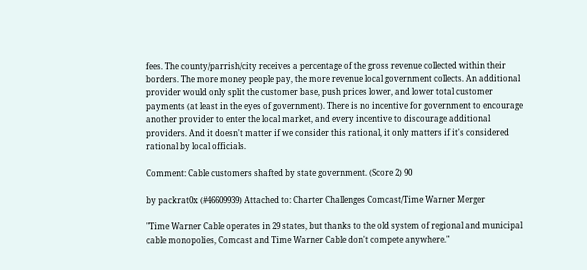fees. The county/parrish/city receives a percentage of the gross revenue collected within their borders. The more money people pay, the more revenue local government collects. An additional provider would only split the customer base, push prices lower, and lower total customer payments (at least in the eyes of government). There is no incentive for government to encourage another provider to enter the local market, and every incentive to discourage additional providers. And it doesn't matter if we consider this rational, it only matters if it's considered rational by local officials.

Comment: Cable customers shafted by state government. (Score 2) 90

by packrat0x (#46609939) Attached to: Charter Challenges Comcast/Time Warner Merger

"Time Warner Cable operates in 29 states, but thanks to the old system of regional and municipal cable monopolies, Comcast and Time Warner Cable don't compete anywhere."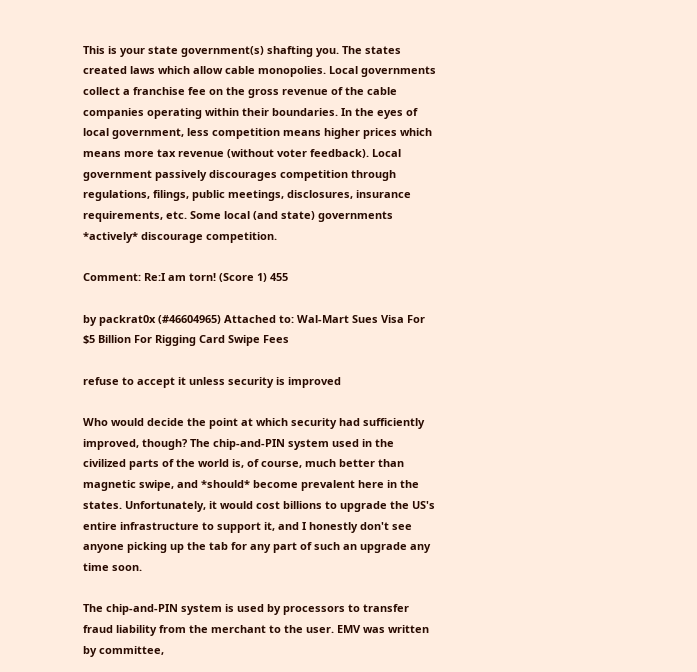This is your state government(s) shafting you. The states created laws which allow cable monopolies. Local governments collect a franchise fee on the gross revenue of the cable companies operating within their boundaries. In the eyes of local government, less competition means higher prices which means more tax revenue (without voter feedback). Local government passively discourages competition through regulations, filings, public meetings, disclosures, insurance requirements, etc. Some local (and state) governments *actively* discourage competition.

Comment: Re:I am torn! (Score 1) 455

by packrat0x (#46604965) Attached to: Wal-Mart Sues Visa For $5 Billion For Rigging Card Swipe Fees

refuse to accept it unless security is improved

Who would decide the point at which security had sufficiently improved, though? The chip-and-PIN system used in the civilized parts of the world is, of course, much better than magnetic swipe, and *should* become prevalent here in the states. Unfortunately, it would cost billions to upgrade the US's entire infrastructure to support it, and I honestly don't see anyone picking up the tab for any part of such an upgrade any time soon.

The chip-and-PIN system is used by processors to transfer fraud liability from the merchant to the user. EMV was written by committee,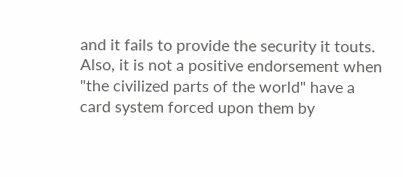and it fails to provide the security it touts. Also, it is not a positive endorsement when "the civilized parts of the world" have a card system forced upon them by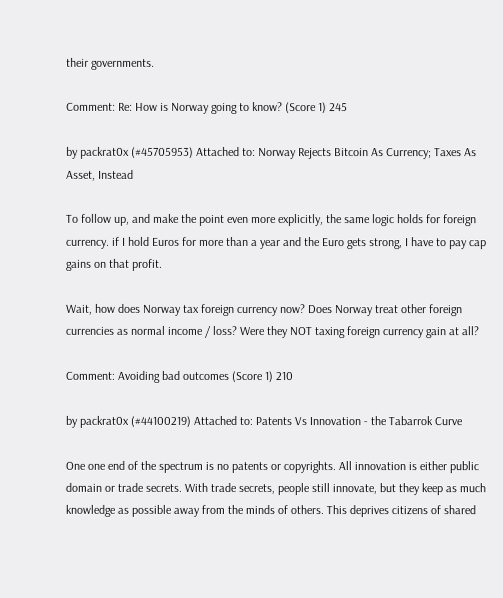their governments.

Comment: Re: How is Norway going to know? (Score 1) 245

by packrat0x (#45705953) Attached to: Norway Rejects Bitcoin As Currency; Taxes As Asset, Instead

To follow up, and make the point even more explicitly, the same logic holds for foreign currency. if I hold Euros for more than a year and the Euro gets strong, I have to pay cap gains on that profit.

Wait, how does Norway tax foreign currency now? Does Norway treat other foreign currencies as normal income / loss? Were they NOT taxing foreign currency gain at all?

Comment: Avoiding bad outcomes (Score 1) 210

by packrat0x (#44100219) Attached to: Patents Vs Innovation - the Tabarrok Curve

One one end of the spectrum is no patents or copyrights. All innovation is either public domain or trade secrets. With trade secrets, people still innovate, but they keep as much knowledge as possible away from the minds of others. This deprives citizens of shared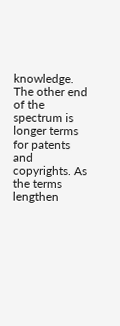knowledge. The other end of the spectrum is longer terms for patents and copyrights. As the terms lengthen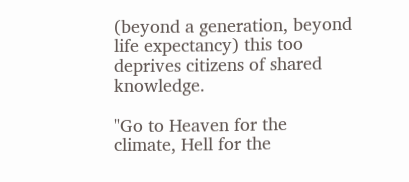(beyond a generation, beyond life expectancy) this too deprives citizens of shared knowledge.

"Go to Heaven for the climate, Hell for the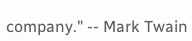company." -- Mark Twain